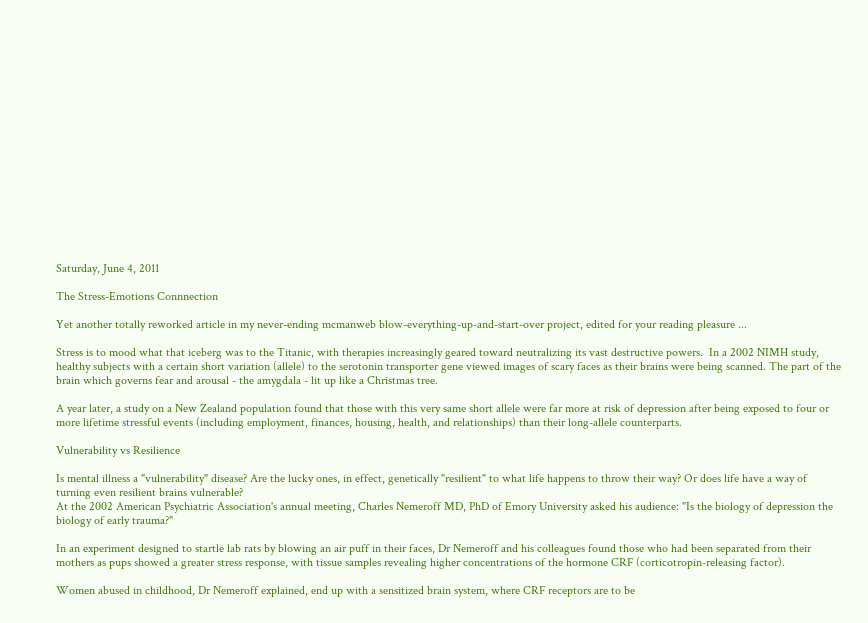Saturday, June 4, 2011

The Stress-Emotions Connnection

Yet another totally reworked article in my never-ending mcmanweb blow-everything-up-and-start-over project, edited for your reading pleasure ...

Stress is to mood what that iceberg was to the Titanic, with therapies increasingly geared toward neutralizing its vast destructive powers.  In a 2002 NIMH study, healthy subjects with a certain short variation (allele) to the serotonin transporter gene viewed images of scary faces as their brains were being scanned. The part of the brain which governs fear and arousal - the amygdala - lit up like a Christmas tree.

A year later, a study on a New Zealand population found that those with this very same short allele were far more at risk of depression after being exposed to four or more lifetime stressful events (including employment, finances, housing, health, and relationships) than their long-allele counterparts.

Vulnerability vs Resilience

Is mental illness a "vulnerability" disease? Are the lucky ones, in effect, genetically "resilient" to what life happens to throw their way? Or does life have a way of turning even resilient brains vulnerable?
At the 2002 American Psychiatric Association's annual meeting, Charles Nemeroff MD, PhD of Emory University asked his audience: "Is the biology of depression the biology of early trauma?"

In an experiment designed to startle lab rats by blowing an air puff in their faces, Dr Nemeroff and his colleagues found those who had been separated from their mothers as pups showed a greater stress response, with tissue samples revealing higher concentrations of the hormone CRF (corticotropin-releasing factor).

Women abused in childhood, Dr Nemeroff explained, end up with a sensitized brain system, where CRF receptors are to be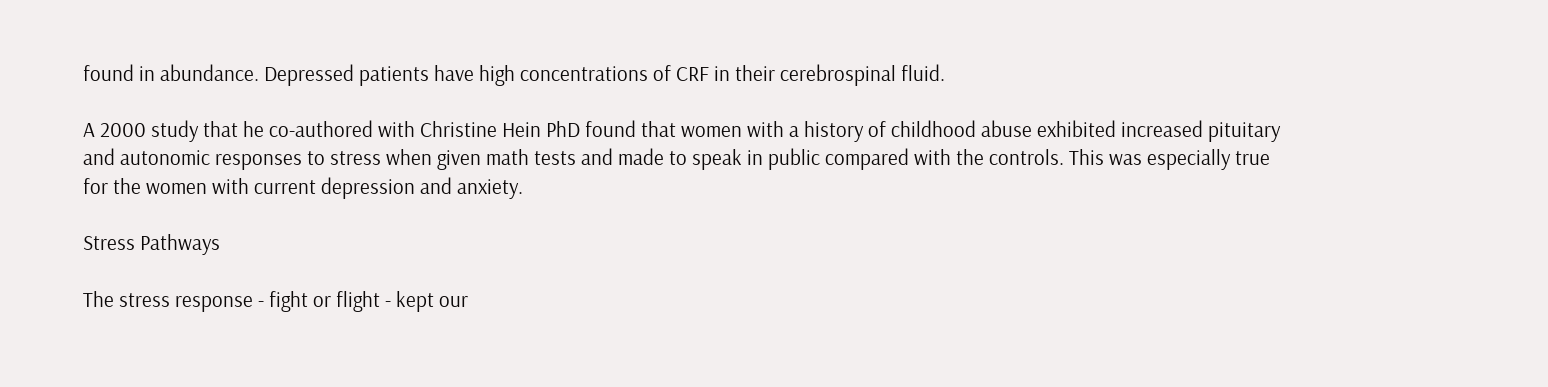found in abundance. Depressed patients have high concentrations of CRF in their cerebrospinal fluid.

A 2000 study that he co-authored with Christine Hein PhD found that women with a history of childhood abuse exhibited increased pituitary and autonomic responses to stress when given math tests and made to speak in public compared with the controls. This was especially true for the women with current depression and anxiety.

Stress Pathways

The stress response - fight or flight - kept our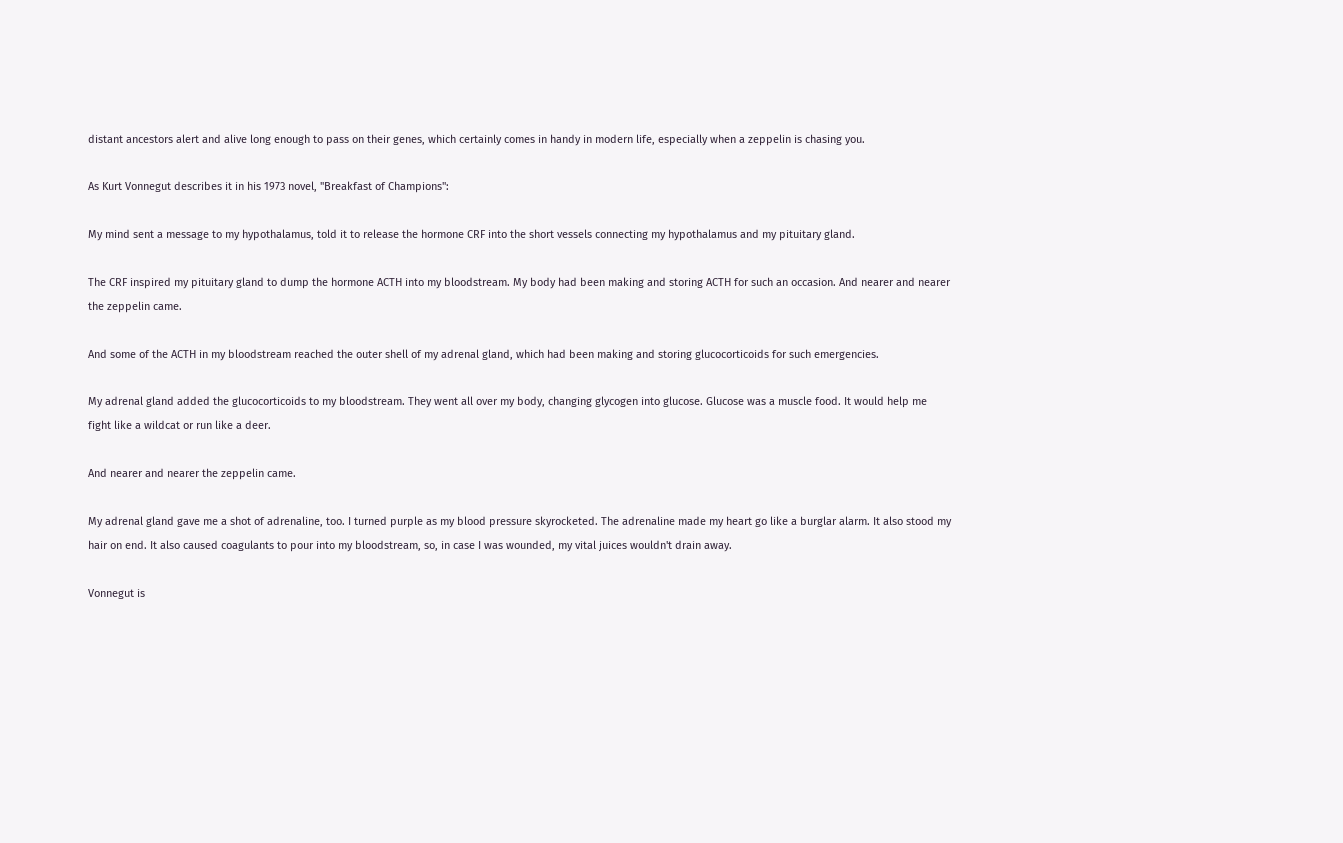distant ancestors alert and alive long enough to pass on their genes, which certainly comes in handy in modern life, especially when a zeppelin is chasing you.

As Kurt Vonnegut describes it in his 1973 novel, "Breakfast of Champions":

My mind sent a message to my hypothalamus, told it to release the hormone CRF into the short vessels connecting my hypothalamus and my pituitary gland.

The CRF inspired my pituitary gland to dump the hormone ACTH into my bloodstream. My body had been making and storing ACTH for such an occasion. And nearer and nearer the zeppelin came.

And some of the ACTH in my bloodstream reached the outer shell of my adrenal gland, which had been making and storing glucocorticoids for such emergencies.

My adrenal gland added the glucocorticoids to my bloodstream. They went all over my body, changing glycogen into glucose. Glucose was a muscle food. It would help me fight like a wildcat or run like a deer.

And nearer and nearer the zeppelin came.

My adrenal gland gave me a shot of adrenaline, too. I turned purple as my blood pressure skyrocketed. The adrenaline made my heart go like a burglar alarm. It also stood my hair on end. It also caused coagulants to pour into my bloodstream, so, in case I was wounded, my vital juices wouldn't drain away.

Vonnegut is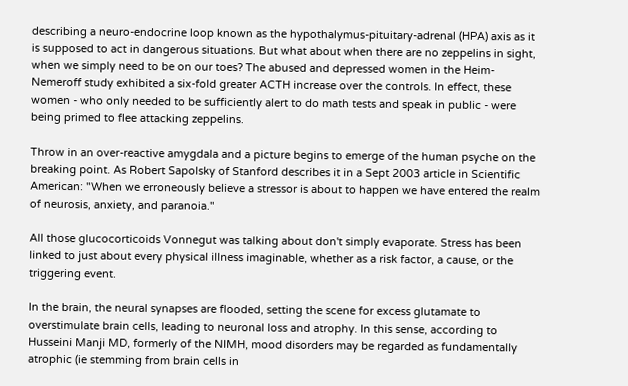describing a neuro-endocrine loop known as the hypothalymus-pituitary-adrenal (HPA) axis as it is supposed to act in dangerous situations. But what about when there are no zeppelins in sight, when we simply need to be on our toes? The abused and depressed women in the Heim-Nemeroff study exhibited a six-fold greater ACTH increase over the controls. In effect, these women - who only needed to be sufficiently alert to do math tests and speak in public - were being primed to flee attacking zeppelins.

Throw in an over-reactive amygdala and a picture begins to emerge of the human psyche on the breaking point. As Robert Sapolsky of Stanford describes it in a Sept 2003 article in Scientific American: "When we erroneously believe a stressor is about to happen we have entered the realm of neurosis, anxiety, and paranoia."

All those glucocorticoids Vonnegut was talking about don't simply evaporate. Stress has been linked to just about every physical illness imaginable, whether as a risk factor, a cause, or the triggering event.

In the brain, the neural synapses are flooded, setting the scene for excess glutamate to overstimulate brain cells, leading to neuronal loss and atrophy. In this sense, according to Husseini Manji MD, formerly of the NIMH, mood disorders may be regarded as fundamentally atrophic (ie stemming from brain cells in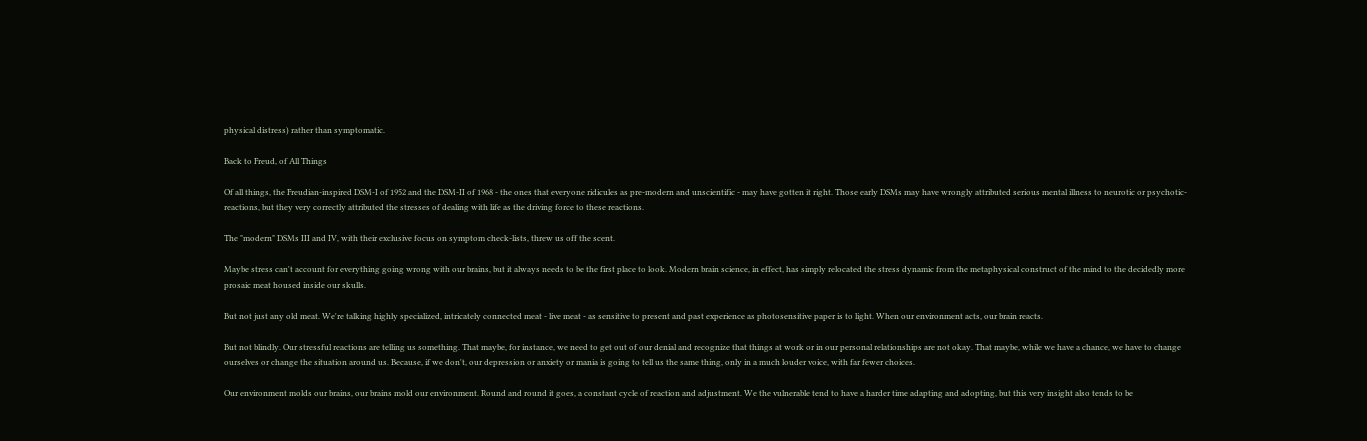physical distress) rather than symptomatic.

Back to Freud, of All Things

Of all things, the Freudian-inspired DSM-I of 1952 and the DSM-II of 1968 - the ones that everyone ridicules as pre-modern and unscientific - may have gotten it right. Those early DSMs may have wrongly attributed serious mental illness to neurotic or psychotic-reactions, but they very correctly attributed the stresses of dealing with life as the driving force to these reactions.

The "modern" DSMs III and IV, with their exclusive focus on symptom check-lists, threw us off the scent.

Maybe stress can't account for everything going wrong with our brains, but it always needs to be the first place to look. Modern brain science, in effect, has simply relocated the stress dynamic from the metaphysical construct of the mind to the decidedly more prosaic meat housed inside our skulls.

But not just any old meat. We're talking highly specialized, intricately connected meat - live meat - as sensitive to present and past experience as photosensitive paper is to light. When our environment acts, our brain reacts.

But not blindly. Our stressful reactions are telling us something. That maybe, for instance, we need to get out of our denial and recognize that things at work or in our personal relationships are not okay. That maybe, while we have a chance, we have to change ourselves or change the situation around us. Because, if we don't, our depression or anxiety or mania is going to tell us the same thing, only in a much louder voice, with far fewer choices.

Our environment molds our brains, our brains mold our environment. Round and round it goes, a constant cycle of reaction and adjustment. We the vulnerable tend to have a harder time adapting and adopting, but this very insight also tends to be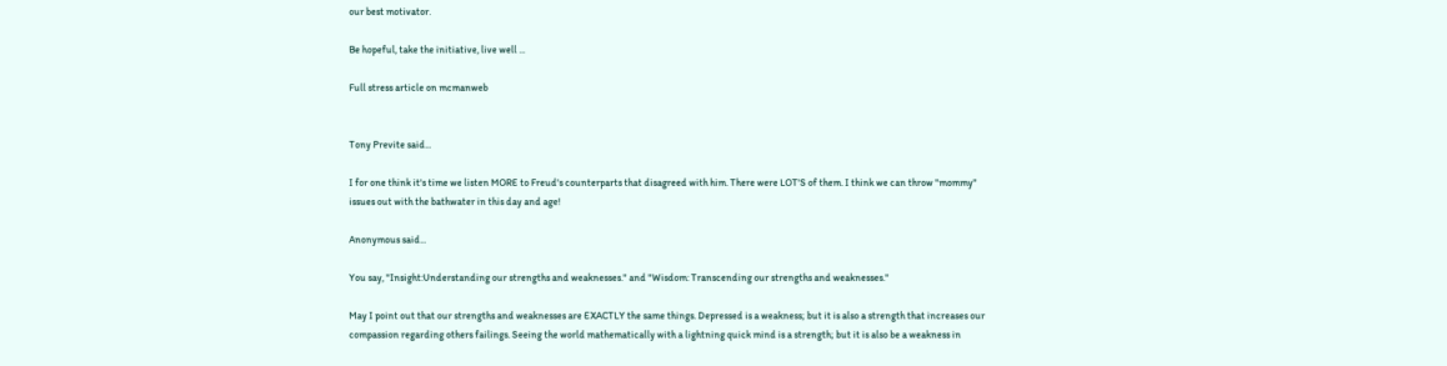our best motivator.

Be hopeful, take the initiative, live well ...

Full stress article on mcmanweb


Tony Previte said...

I for one think it's time we listen MORE to Freud's counterparts that disagreed with him. There were LOT'S of them. I think we can throw "mommy" issues out with the bathwater in this day and age!

Anonymous said...

You say, "Insight:Understanding our strengths and weaknesses." and "Wisdom: Transcending our strengths and weaknesses."

May I point out that our strengths and weaknesses are EXACTLY the same things. Depressed is a weakness; but it is also a strength that increases our compassion regarding others failings. Seeing the world mathematically with a lightning quick mind is a strength; but it is also be a weakness in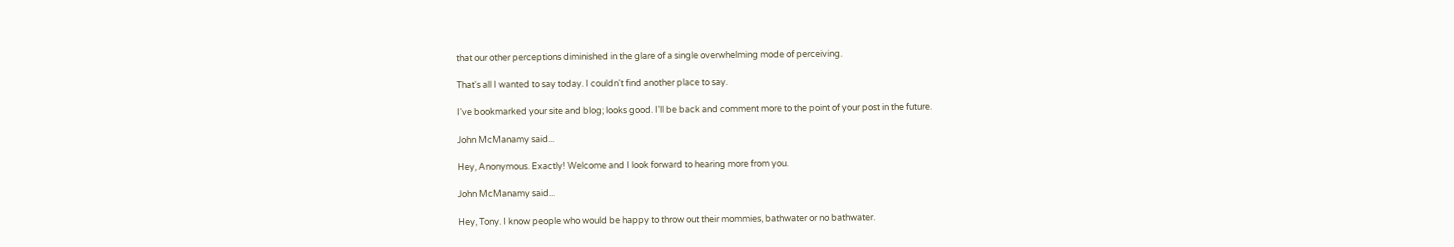that our other perceptions diminished in the glare of a single overwhelming mode of perceiving.

That's all I wanted to say today. I couldn't find another place to say.

I've bookmarked your site and blog; looks good. I'll be back and comment more to the point of your post in the future.

John McManamy said...

Hey, Anonymous. Exactly! Welcome and I look forward to hearing more from you.

John McManamy said...

Hey, Tony. I know people who would be happy to throw out their mommies, bathwater or no bathwater.